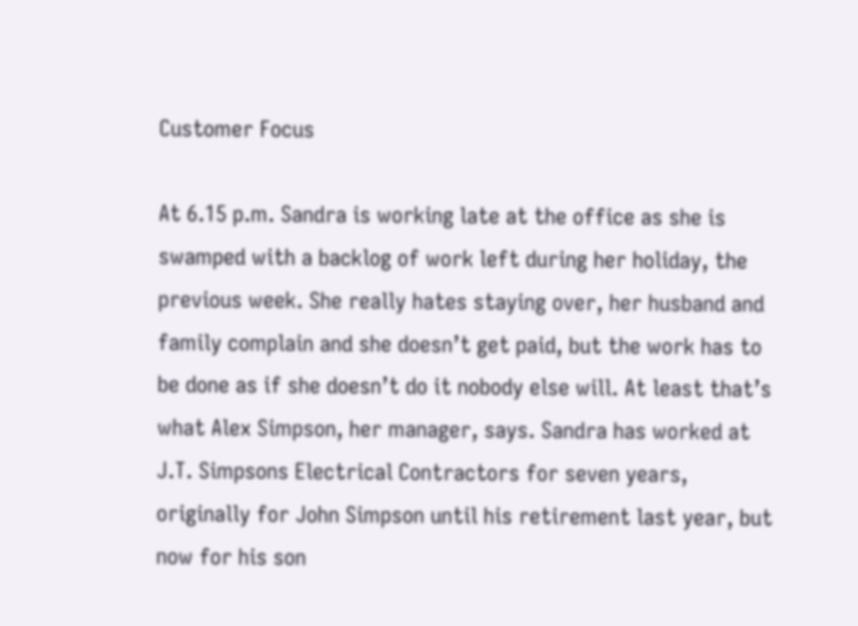Customer Focus

At 6.15 p.m. Sandra is working late at the office as she is swamped with a backlog of work left during her holiday, the previous week. She really hates staying over, her husband and family complain and she doesn’t get paid, but the work has to be done as if she doesn’t do it nobody else will. At least that’s what Alex Simpson, her manager, says. Sandra has worked at J.T. Simpsons Electrical Contractors for seven years, originally for John Simpson until his retirement last year, but now for his son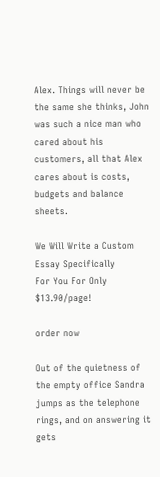Alex. Things will never be the same she thinks, John was such a nice man who cared about his customers, all that Alex cares about is costs, budgets and balance sheets.

We Will Write a Custom Essay Specifically
For You For Only $13.90/page!

order now

Out of the quietness of the empty office Sandra jumps as the telephone rings, and on answering it gets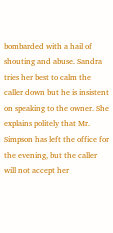bombarded with a hail of shouting and abuse. Sandra tries her best to calm the caller down but he is insistent on speaking to the owner. She explains politely that Mr. Simpson has left the office for the evening, but the caller will not accept her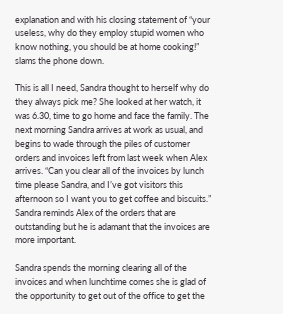explanation and with his closing statement of “your useless, why do they employ stupid women who know nothing, you should be at home cooking!” slams the phone down.

This is all I need, Sandra thought to herself why do they always pick me? She looked at her watch, it was 6.30, time to go home and face the family. The next morning Sandra arrives at work as usual, and begins to wade through the piles of customer orders and invoices left from last week when Alex arrives. “Can you clear all of the invoices by lunch time please Sandra, and I’ve got visitors this afternoon so I want you to get coffee and biscuits.” Sandra reminds Alex of the orders that are outstanding but he is adamant that the invoices are more important.

Sandra spends the morning clearing all of the invoices and when lunchtime comes she is glad of the opportunity to get out of the office to get the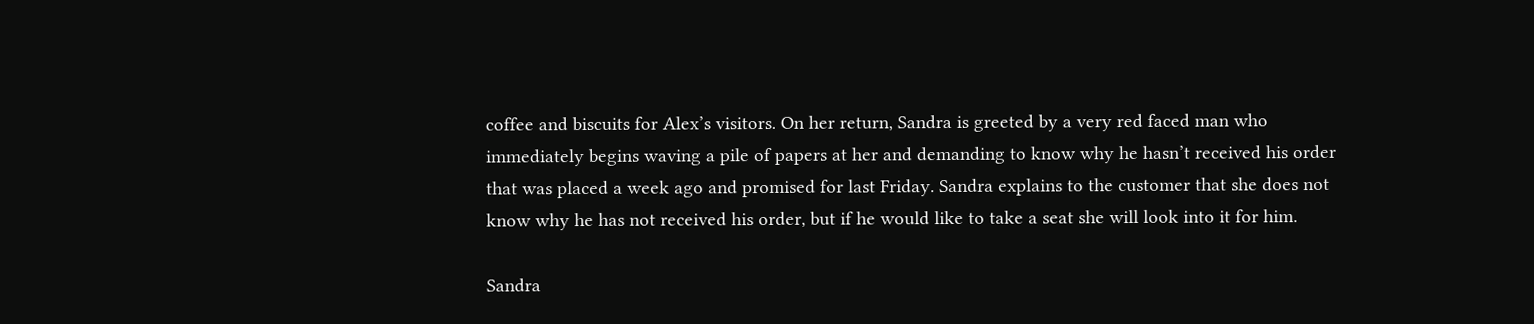coffee and biscuits for Alex’s visitors. On her return, Sandra is greeted by a very red faced man who immediately begins waving a pile of papers at her and demanding to know why he hasn’t received his order that was placed a week ago and promised for last Friday. Sandra explains to the customer that she does not know why he has not received his order, but if he would like to take a seat she will look into it for him.

Sandra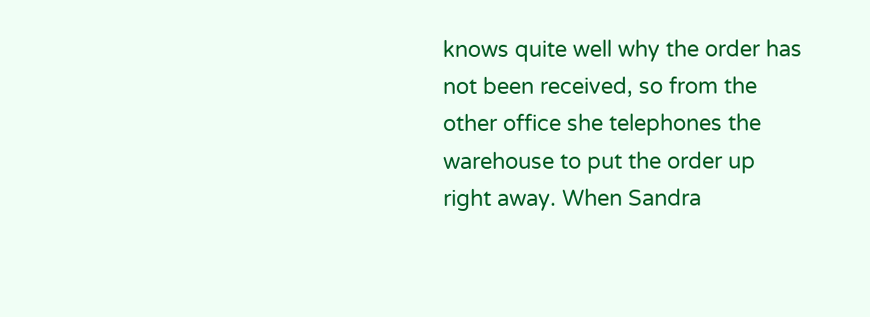knows quite well why the order has not been received, so from the other office she telephones the warehouse to put the order up right away. When Sandra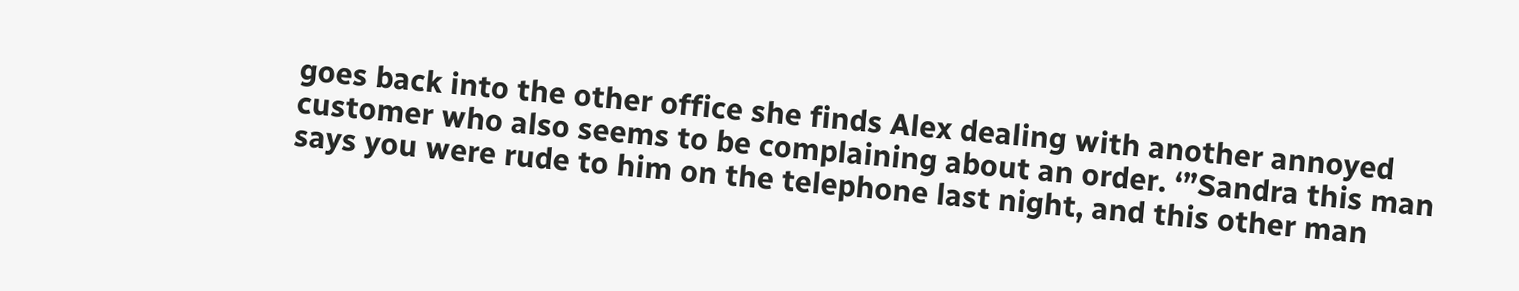goes back into the other office she finds Alex dealing with another annoyed customer who also seems to be complaining about an order. ‘”Sandra this man says you were rude to him on the telephone last night, and this other man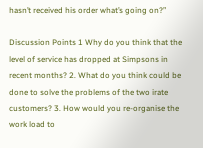hasn’t received his order what’s going on?”

Discussion Points 1 Why do you think that the level of service has dropped at Simpsons in recent months? 2. What do you think could be done to solve the problems of the two irate customers? 3. How would you re-organise the work load to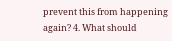prevent this from happening again? 4. What should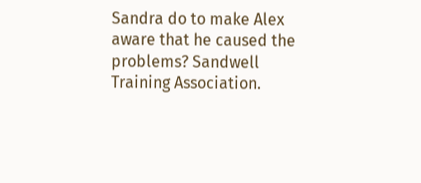Sandra do to make Alex aware that he caused the problems? Sandwell Training Association.